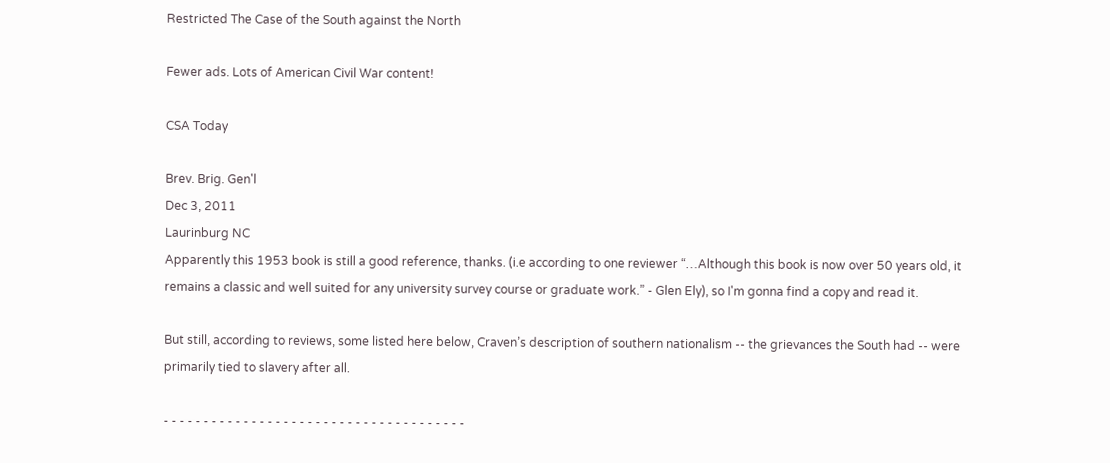Restricted The Case of the South against the North

Fewer ads. Lots of American Civil War content!

CSA Today

Brev. Brig. Gen'l
Dec 3, 2011
Laurinburg NC
Apparently this 1953 book is still a good reference, thanks. (i.e according to one reviewer “…Although this book is now over 50 years old, it remains a classic and well suited for any university survey course or graduate work.” - Glen Ely), so I'm gonna find a copy and read it.

But still, according to reviews, some listed here below, Craven’s description of southern nationalism -- the grievances the South had -- were primarily tied to slavery after all.

- - - - - - - - - - - - - - - - - - - - - - - - - - - - - - - - - - - - - -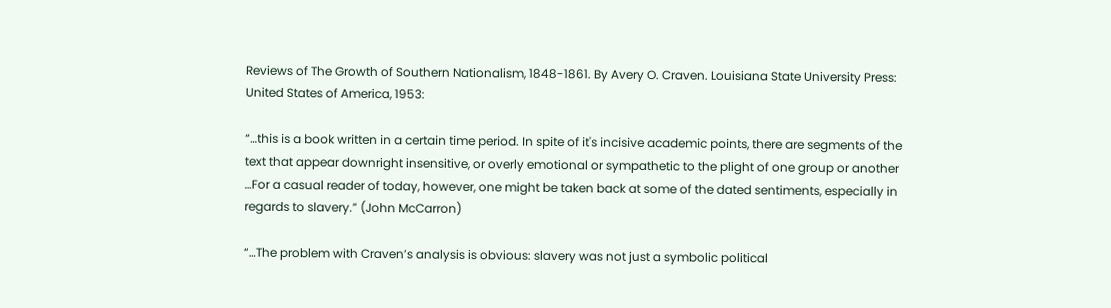Reviews of The Growth of Southern Nationalism, 1848-1861. By Avery O. Craven. Louisiana State University Press: United States of America, 1953:

“…this is a book written in a certain time period. In spite of it's incisive academic points, there are segments of the text that appear downright insensitive, or overly emotional or sympathetic to the plight of one group or another …For a casual reader of today, however, one might be taken back at some of the dated sentiments, especially in regards to slavery.” (John McCarron)

“…The problem with Craven’s analysis is obvious: slavery was not just a symbolic political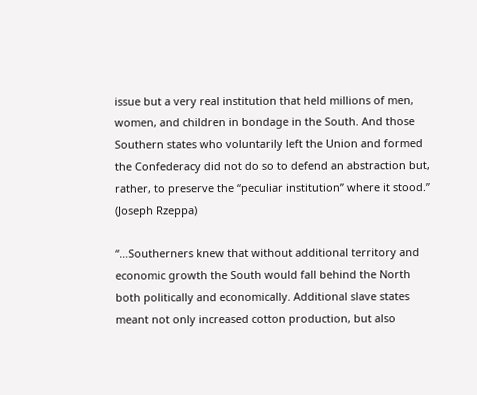issue but a very real institution that held millions of men, women, and children in bondage in the South. And those Southern states who voluntarily left the Union and formed the Confederacy did not do so to defend an abstraction but, rather, to preserve the “peculiar institution” where it stood.” (Joseph Rzeppa)

“…Southerners knew that without additional territory and economic growth the South would fall behind the North both politically and economically. Additional slave states meant not only increased cotton production, but also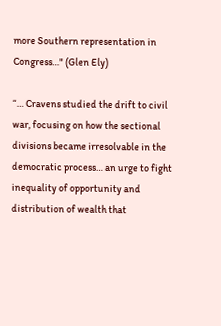more Southern representation in Congress…" (Glen Ely)

“… Cravens studied the drift to civil war, focusing on how the sectional divisions became irresolvable in the democratic process… an urge to fight inequality of opportunity and distribution of wealth that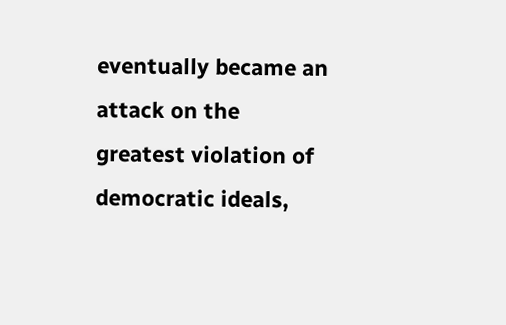eventually became an attack on the greatest violation of democratic ideals,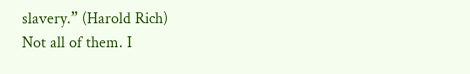slavery.” (Harold Rich)
Not all of them. I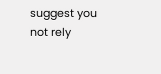suggest you not rely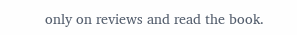only on reviews and read the book.